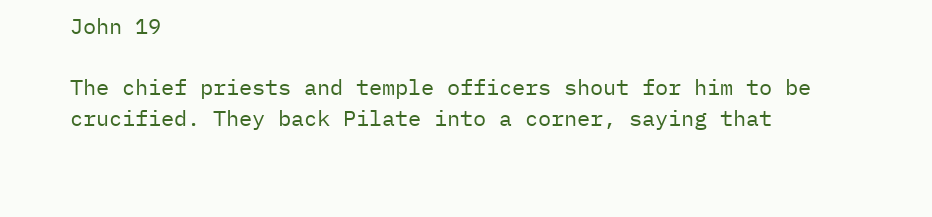John 19

The chief priests and temple officers shout for him to be crucified. They back Pilate into a corner, saying that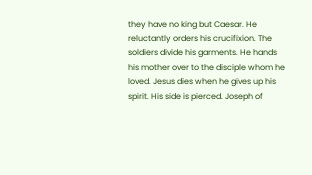they have no king but Caesar. He reluctantly orders his crucifixion. The soldiers divide his garments. He hands his mother over to the disciple whom he loved. Jesus dies when he gives up his spirit. His side is pierced. Joseph of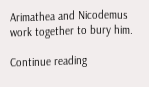Arimathea and Nicodemus work together to bury him.

Continue reading